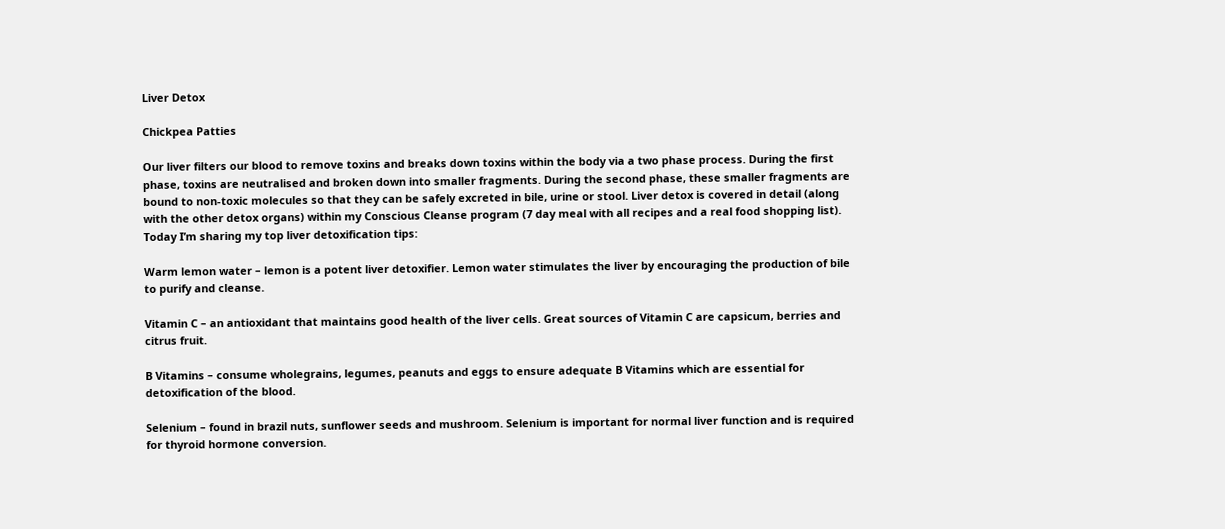Liver Detox

Chickpea Patties

Our liver filters our blood to remove toxins and breaks down toxins within the body via a two phase process. During the first phase, toxins are neutralised and broken down into smaller fragments. During the second phase, these smaller fragments are bound to non-toxic molecules so that they can be safely excreted in bile, urine or stool. Liver detox is covered in detail (along with the other detox organs) within my Conscious Cleanse program (7 day meal with all recipes and a real food shopping list). Today I’m sharing my top liver detoxification tips:

Warm lemon water – lemon is a potent liver detoxifier. Lemon water stimulates the liver by encouraging the production of bile to purify and cleanse.

Vitamin C – an antioxidant that maintains good health of the liver cells. Great sources of Vitamin C are capsicum, berries and citrus fruit.

B Vitamins – consume wholegrains, legumes, peanuts and eggs to ensure adequate B Vitamins which are essential for detoxification of the blood.

Selenium – found in brazil nuts, sunflower seeds and mushroom. Selenium is important for normal liver function and is required for thyroid hormone conversion.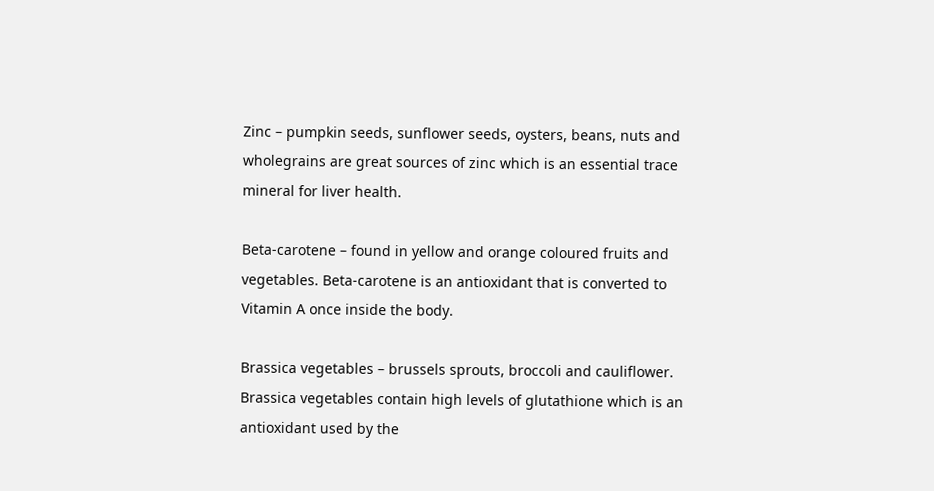Zinc – pumpkin seeds, sunflower seeds, oysters, beans, nuts and wholegrains are great sources of zinc which is an essential trace mineral for liver health.

Beta-carotene – found in yellow and orange coloured fruits and vegetables. Beta-carotene is an antioxidant that is converted to Vitamin A once inside the body.

Brassica vegetables – brussels sprouts, broccoli and cauliflower. Brassica vegetables contain high levels of glutathione which is an antioxidant used by the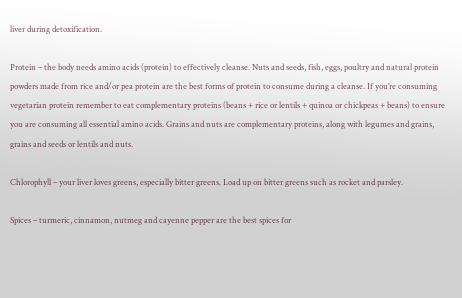liver during detoxification.

Protein – the body needs amino acids (protein) to effectively cleanse. Nuts and seeds, fish, eggs, poultry and natural protein powders made from rice and/or pea protein are the best forms of protein to consume during a cleanse. If you’re consuming vegetarian protein remember to eat complementary proteins (beans + rice or lentils + quinoa or chickpeas + beans) to ensure you are consuming all essential amino acids. Grains and nuts are complementary proteins, along with legumes and grains, grains and seeds or lentils and nuts.

Chlorophyll – your liver loves greens, especially bitter greens. Load up on bitter greens such as rocket and parsley.

Spices – turmeric, cinnamon, nutmeg and cayenne pepper are the best spices for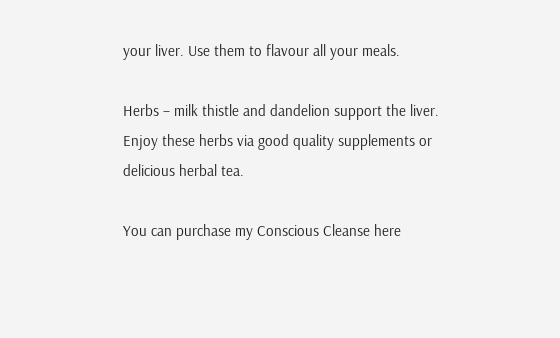your liver. Use them to flavour all your meals.

Herbs – milk thistle and dandelion support the liver. Enjoy these herbs via good quality supplements or delicious herbal tea.

You can purchase my Conscious Cleanse here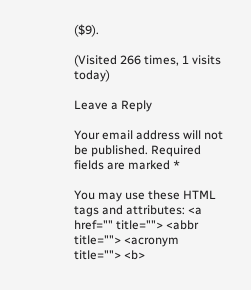($9).

(Visited 266 times, 1 visits today)

Leave a Reply

Your email address will not be published. Required fields are marked *

You may use these HTML tags and attributes: <a href="" title=""> <abbr title=""> <acronym title=""> <b>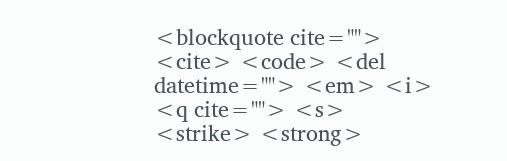<blockquote cite=""> <cite> <code> <del datetime=""> <em> <i> <q cite=""> <s> <strike> <strong>